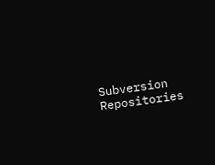Subversion Repositories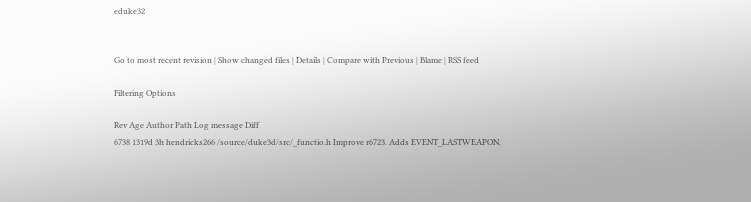eduke32


Go to most recent revision | Show changed files | Details | Compare with Previous | Blame | RSS feed

Filtering Options

Rev Age Author Path Log message Diff
6738 1319d 3h hendricks266 /source/duke3d/src/_functio.h Improve r6723. Adds EVENT_LASTWEAPON.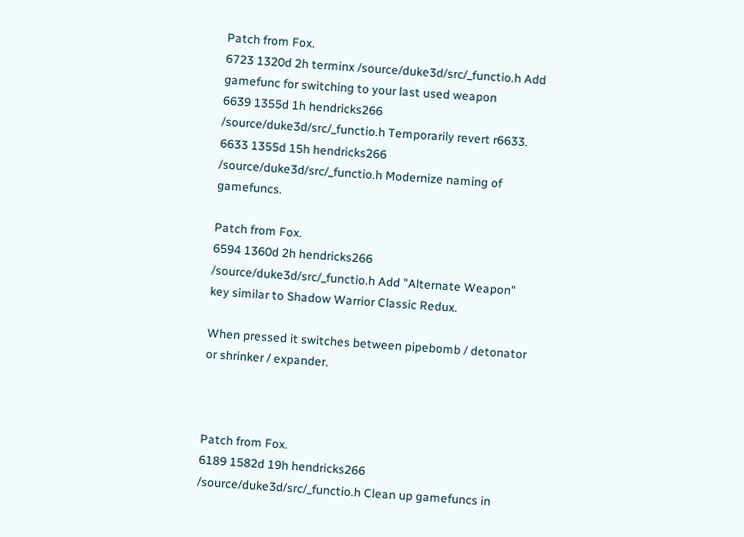Patch from Fox.
6723 1320d 2h terminx /source/duke3d/src/_functio.h Add gamefunc for switching to your last used weapon
6639 1355d 1h hendricks266 /source/duke3d/src/_functio.h Temporarily revert r6633.
6633 1355d 15h hendricks266 /source/duke3d/src/_functio.h Modernize naming of gamefuncs.

Patch from Fox.
6594 1360d 2h hendricks266 /source/duke3d/src/_functio.h Add "Alternate Weapon" key similar to Shadow Warrior Classic Redux.

When pressed it switches between pipebomb / detonator or shrinker / expander.



Patch from Fox.
6189 1582d 19h hendricks266 /source/duke3d/src/_functio.h Clean up gamefuncs in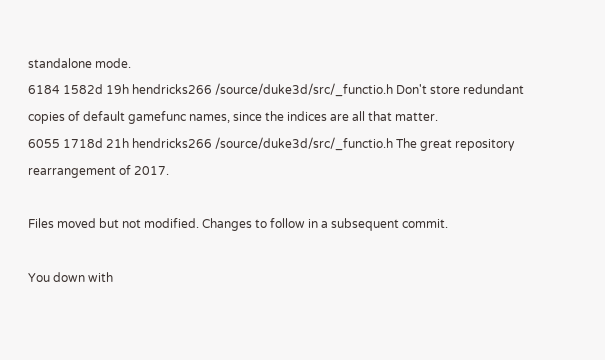standalone mode.
6184 1582d 19h hendricks266 /source/duke3d/src/_functio.h Don't store redundant copies of default gamefunc names, since the indices are all that matter.
6055 1718d 21h hendricks266 /source/duke3d/src/_functio.h The great repository rearrangement of 2017.

Files moved but not modified. Changes to follow in a subsequent commit.

You down with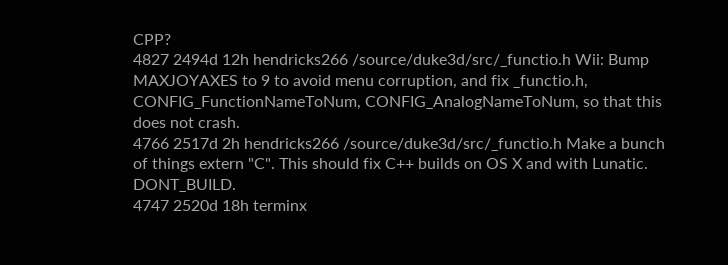CPP?
4827 2494d 12h hendricks266 /source/duke3d/src/_functio.h Wii: Bump MAXJOYAXES to 9 to avoid menu corruption, and fix _functio.h, CONFIG_FunctionNameToNum, CONFIG_AnalogNameToNum, so that this does not crash.
4766 2517d 2h hendricks266 /source/duke3d/src/_functio.h Make a bunch of things extern "C". This should fix C++ builds on OS X and with Lunatic. DONT_BUILD.
4747 2520d 18h terminx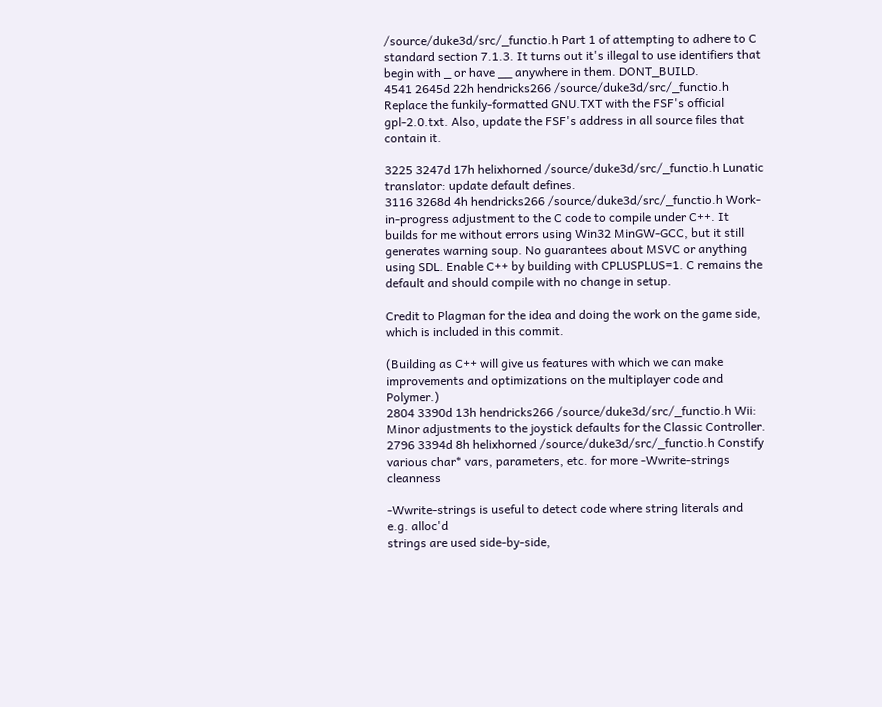/source/duke3d/src/_functio.h Part 1 of attempting to adhere to C standard section 7.1.3. It turns out it's illegal to use identifiers that begin with _ or have __ anywhere in them. DONT_BUILD.
4541 2645d 22h hendricks266 /source/duke3d/src/_functio.h Replace the funkily-formatted GNU.TXT with the FSF's official gpl-2.0.txt. Also, update the FSF's address in all source files that contain it.

3225 3247d 17h helixhorned /source/duke3d/src/_functio.h Lunatic translator: update default defines.
3116 3268d 4h hendricks266 /source/duke3d/src/_functio.h Work-in-progress adjustment to the C code to compile under C++. It builds for me without errors using Win32 MinGW-GCC, but it still generates warning soup. No guarantees about MSVC or anything using SDL. Enable C++ by building with CPLUSPLUS=1. C remains the default and should compile with no change in setup.

Credit to Plagman for the idea and doing the work on the game side, which is included in this commit.

(Building as C++ will give us features with which we can make improvements and optimizations on the multiplayer code and Polymer.)
2804 3390d 13h hendricks266 /source/duke3d/src/_functio.h Wii: Minor adjustments to the joystick defaults for the Classic Controller.
2796 3394d 8h helixhorned /source/duke3d/src/_functio.h Constify various char* vars, parameters, etc. for more -Wwrite-strings cleanness

-Wwrite-strings is useful to detect code where string literals and e.g. alloc'd
strings are used side-by-side,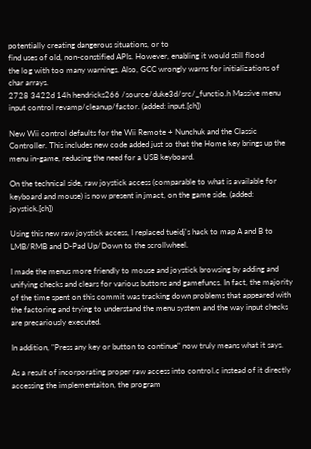potentially creating dangerous situations, or to
find uses of old, non-constified APIs. However, enabling it would still flood
the log with too many warnings. Also, GCC wrongly warns for initializations of
char arrays.
2728 3422d 14h hendricks266 /source/duke3d/src/_functio.h Massive menu input control revamp/cleanup/factor. (added: input.[ch])

New Wii control defaults for the Wii Remote + Nunchuk and the Classic Controller. This includes new code added just so that the Home key brings up the menu in-game, reducing the need for a USB keyboard.

On the technical side, raw joystick access (comparable to what is available for keyboard and mouse) is now present in jmact, on the game side. (added: joystick.[ch])

Using this new raw joystick access, I replaced tueidj's hack to map A and B to LMB/RMB and D-Pad Up/Down to the scrollwheel.

I made the menus more friendly to mouse and joystick browsing by adding and unifying checks and clears for various buttons and gamefuncs. In fact, the majority of the time spent on this commit was tracking down problems that appeared with the factoring and trying to understand the menu system and the way input checks are precariously executed.

In addition, "Press any key or button to continue" now truly means what it says.

As a result of incorporating proper raw access into control.c instead of it directly accessing the implementaiton, the program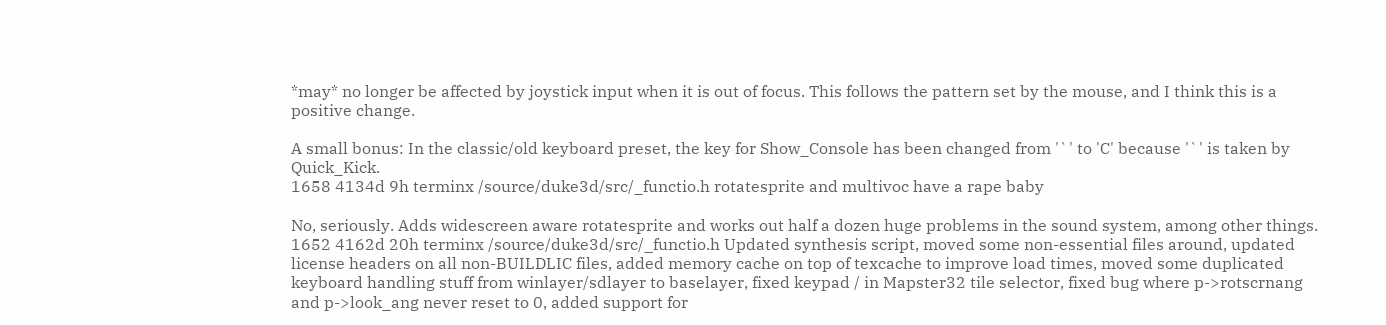*may* no longer be affected by joystick input when it is out of focus. This follows the pattern set by the mouse, and I think this is a positive change.

A small bonus: In the classic/old keyboard preset, the key for Show_Console has been changed from '`' to 'C' because '`' is taken by Quick_Kick.
1658 4134d 9h terminx /source/duke3d/src/_functio.h rotatesprite and multivoc have a rape baby

No, seriously. Adds widescreen aware rotatesprite and works out half a dozen huge problems in the sound system, among other things.
1652 4162d 20h terminx /source/duke3d/src/_functio.h Updated synthesis script, moved some non-essential files around, updated license headers on all non-BUILDLIC files, added memory cache on top of texcache to improve load times, moved some duplicated keyboard handling stuff from winlayer/sdlayer to baselayer, fixed keypad / in Mapster32 tile selector, fixed bug where p->rotscrnang and p->look_ang never reset to 0, added support for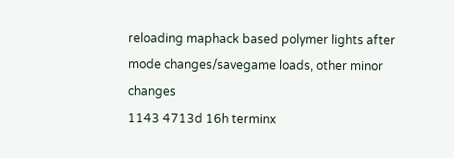reloading maphack based polymer lights after mode changes/savegame loads, other minor changes
1143 4713d 16h terminx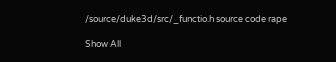/source/duke3d/src/_functio.h source code rape

Show All